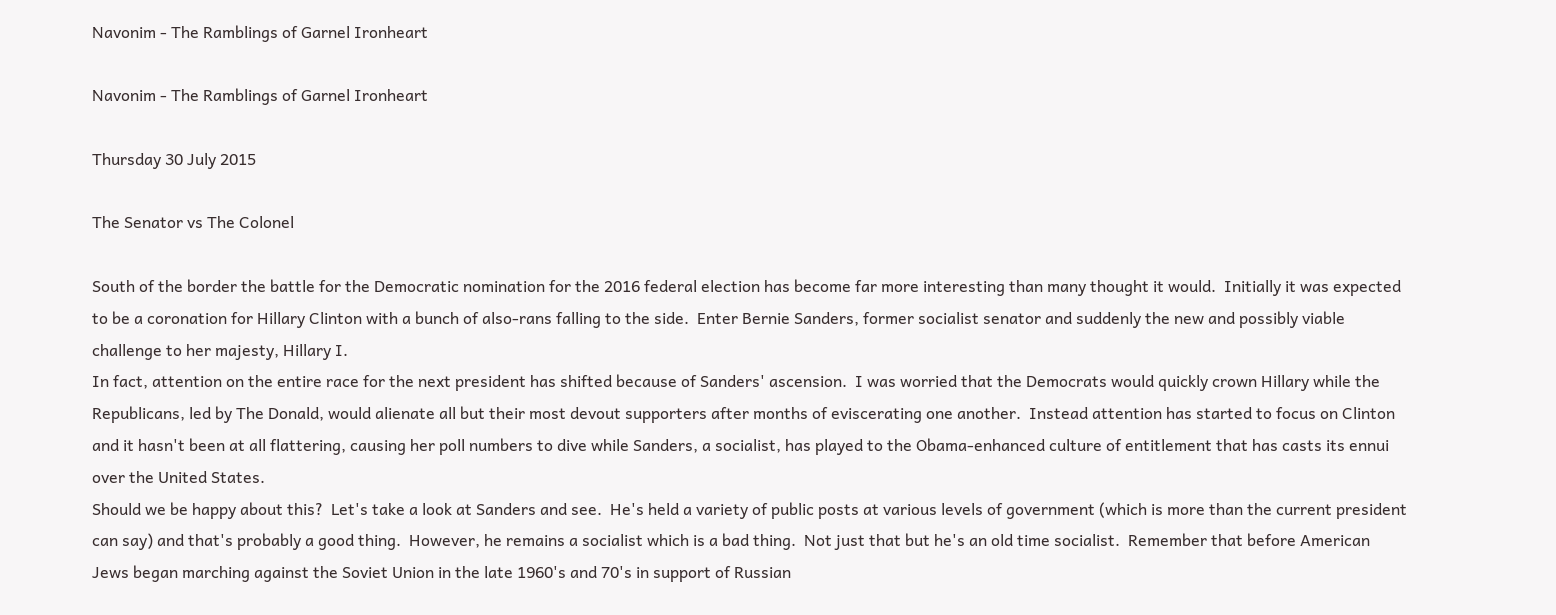Navonim - The Ramblings of Garnel Ironheart

Navonim - The Ramblings of Garnel Ironheart

Thursday 30 July 2015

The Senator vs The Colonel

South of the border the battle for the Democratic nomination for the 2016 federal election has become far more interesting than many thought it would.  Initially it was expected to be a coronation for Hillary Clinton with a bunch of also-rans falling to the side.  Enter Bernie Sanders, former socialist senator and suddenly the new and possibly viable challenge to her majesty, Hillary I.
In fact, attention on the entire race for the next president has shifted because of Sanders' ascension.  I was worried that the Democrats would quickly crown Hillary while the Republicans, led by The Donald, would alienate all but their most devout supporters after months of eviscerating one another.  Instead attention has started to focus on Clinton and it hasn't been at all flattering, causing her poll numbers to dive while Sanders, a socialist, has played to the Obama-enhanced culture of entitlement that has casts its ennui over the United States.
Should we be happy about this?  Let's take a look at Sanders and see.  He's held a variety of public posts at various levels of government (which is more than the current president can say) and that's probably a good thing.  However, he remains a socialist which is a bad thing.  Not just that but he's an old time socialist.  Remember that before American Jews began marching against the Soviet Union in the late 1960's and 70's in support of Russian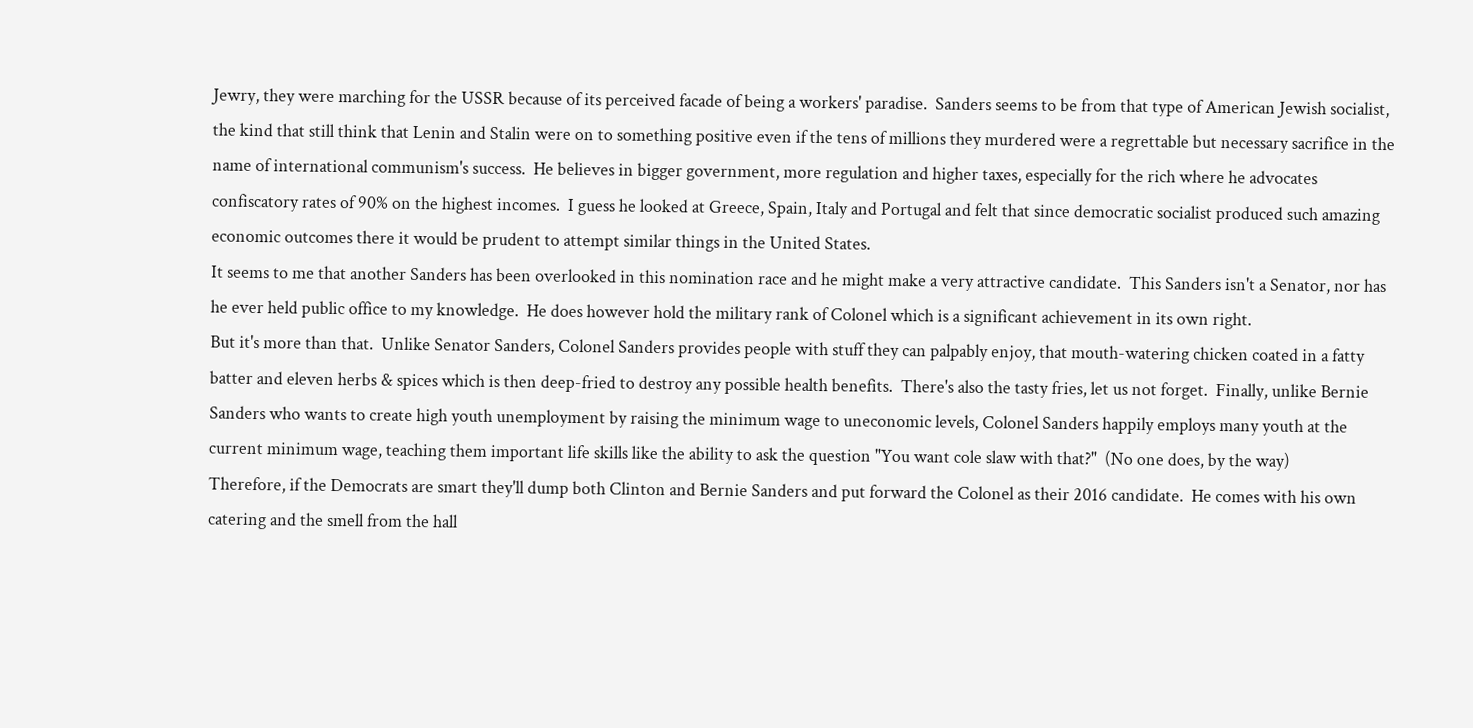Jewry, they were marching for the USSR because of its perceived facade of being a workers' paradise.  Sanders seems to be from that type of American Jewish socialist, the kind that still think that Lenin and Stalin were on to something positive even if the tens of millions they murdered were a regrettable but necessary sacrifice in the name of international communism's success.  He believes in bigger government, more regulation and higher taxes, especially for the rich where he advocates confiscatory rates of 90% on the highest incomes.  I guess he looked at Greece, Spain, Italy and Portugal and felt that since democratic socialist produced such amazing economic outcomes there it would be prudent to attempt similar things in the United States.
It seems to me that another Sanders has been overlooked in this nomination race and he might make a very attractive candidate.  This Sanders isn't a Senator, nor has he ever held public office to my knowledge.  He does however hold the military rank of Colonel which is a significant achievement in its own right.
But it's more than that.  Unlike Senator Sanders, Colonel Sanders provides people with stuff they can palpably enjoy, that mouth-watering chicken coated in a fatty batter and eleven herbs & spices which is then deep-fried to destroy any possible health benefits.  There's also the tasty fries, let us not forget.  Finally, unlike Bernie Sanders who wants to create high youth unemployment by raising the minimum wage to uneconomic levels, Colonel Sanders happily employs many youth at the current minimum wage, teaching them important life skills like the ability to ask the question "You want cole slaw with that?"  (No one does, by the way)
Therefore, if the Democrats are smart they'll dump both Clinton and Bernie Sanders and put forward the Colonel as their 2016 candidate.  He comes with his own catering and the smell from the hall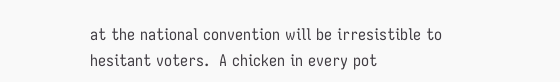at the national convention will be irresistible to hesitant voters.  A chicken in every pot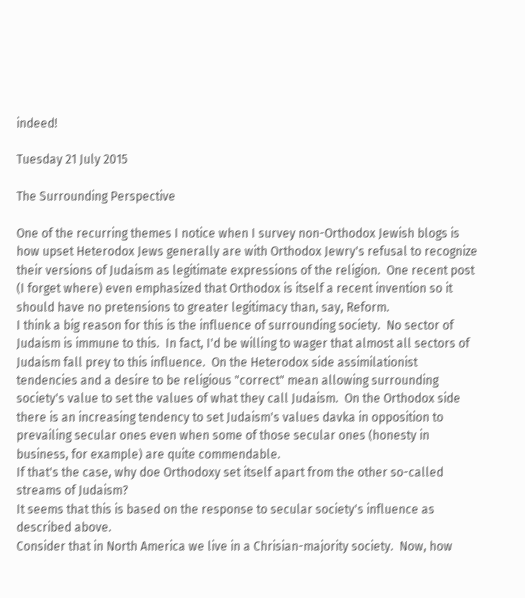indeed!

Tuesday 21 July 2015

The Surrounding Perspective

One of the recurring themes I notice when I survey non-Orthodox Jewish blogs is how upset Heterodox Jews generally are with Orthodox Jewry's refusal to recognize their versions of Judaism as legitimate expressions of the religion.  One recent post (I forget where) even emphasized that Orthodox is itself a recent invention so it should have no pretensions to greater legitimacy than, say, Reform.
I think a big reason for this is the influence of surrounding society.  No sector of Judaism is immune to this.  In fact, I'd be willing to wager that almost all sectors of Judaism fall prey to this influence.  On the Heterodox side assimilationist tendencies and a desire to be religious "correct" mean allowing surrounding society's value to set the values of what they call Judaism.  On the Orthodox side there is an increasing tendency to set Judaism's values davka in opposition to prevailing secular ones even when some of those secular ones (honesty in business, for example) are quite commendable.
If that's the case, why doe Orthodoxy set itself apart from the other so-called streams of Judaism?
It seems that this is based on the response to secular society's influence as described above.
Consider that in North America we live in a Chrisian-majority society.  Now, how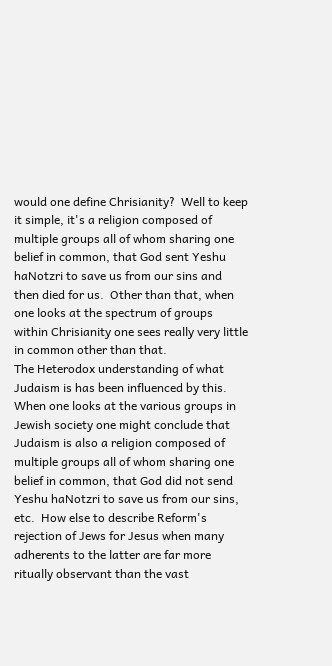would one define Chrisianity?  Well to keep it simple, it's a religion composed of multiple groups all of whom sharing one belief in common, that God sent Yeshu haNotzri to save us from our sins and then died for us.  Other than that, when one looks at the spectrum of groups within Chrisianity one sees really very little in common other than that.
The Heterodox understanding of what Judaism is has been influenced by this.  When one looks at the various groups in Jewish society one might conclude that Judaism is also a religion composed of multiple groups all of whom sharing one belief in common, that God did not send Yeshu haNotzri to save us from our sins, etc.  How else to describe Reform's rejection of Jews for Jesus when many adherents to the latter are far more ritually observant than the vast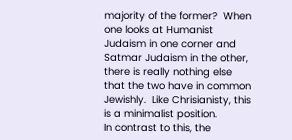majority of the former?  When one looks at Humanist Judaism in one corner and Satmar Judaism in the other, there is really nothing else that the two have in common Jewishly.  Like Chrisianisty, this is a minimalist position.
In contrast to this, the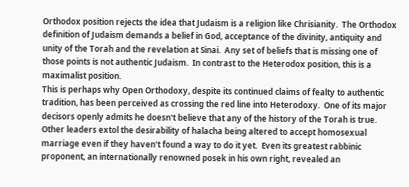Orthodox position rejects the idea that Judaism is a religion like Chrisianity.  The Orthodox definition of Judaism demands a belief in God, acceptance of the divinity, antiquity and unity of the Torah and the revelation at Sinai.  Any set of beliefs that is missing one of those points is not authentic Judaism.  In contrast to the Heterodox position, this is a maximalist position.
This is perhaps why Open Orthodoxy, despite its continued claims of fealty to authentic tradition, has been perceived as crossing the red line into Heterodoxy.  One of its major decisors openly admits he doesn't believe that any of the history of the Torah is true.  Other leaders extol the desirability of halacha being altered to accept homosexual marriage even if they haven't found a way to do it yet.  Even its greatest rabbinic proponent, an internationally renowned posek in his own right, revealed an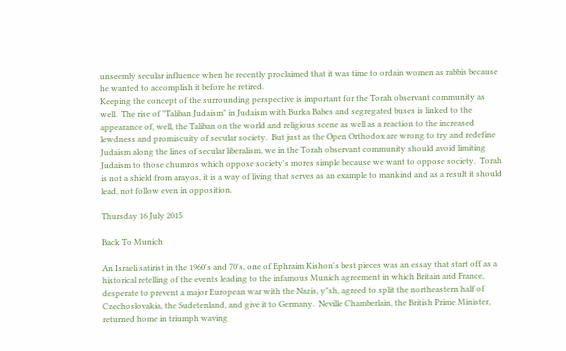unseemly secular influence when he recently proclaimed that it was time to ordain women as rabbis because he wanted to accomplish it before he retired.
Keeping the concept of the surrounding perspective is important for the Torah observant community as well.  The rise of "Taliban Judaism" in Judaism with Burka Babes and segregated buses is linked to the appearance of, well, the Taliban on the world and religious scene as well as a reaction to the increased lewdness and promiscuity of secular society.  But just as the Open Orthodox are wrong to try and redefine Judaism along the lines of secular liberalism, we in the Torah observant community should avoid limiting Judaism to those chumros which oppose society's mores simple because we want to oppose society.  Torah is not a shield from arayos, it is a way of living that serves as an example to mankind and as a result it should lead, not follow even in opposition.

Thursday 16 July 2015

Back To Munich

An Israeli satirist in the 1960's and 70's, one of Ephraim Kishon's best pieces was an essay that start off as a historical retelling of the events leading to the infamous Munich agreement in which Britain and France, desperate to prevent a major European war with the Nazis, y"sh, agreed to split the northeastern half of Czechoslovakia, the Sudetenland, and give it to Germany.  Neville Chamberlain, the British Prime Minister, returned home in triumph waving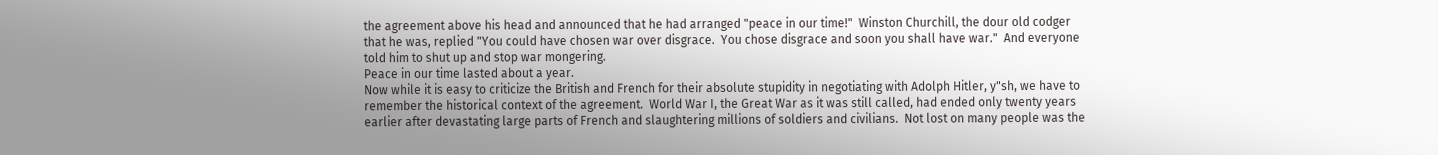the agreement above his head and announced that he had arranged "peace in our time!"  Winston Churchill, the dour old codger that he was, replied "You could have chosen war over disgrace.  You chose disgrace and soon you shall have war."  And everyone told him to shut up and stop war mongering.
Peace in our time lasted about a year.
Now while it is easy to criticize the British and French for their absolute stupidity in negotiating with Adolph Hitler, y"sh, we have to remember the historical context of the agreement.  World War I, the Great War as it was still called, had ended only twenty years earlier after devastating large parts of French and slaughtering millions of soldiers and civilians.  Not lost on many people was the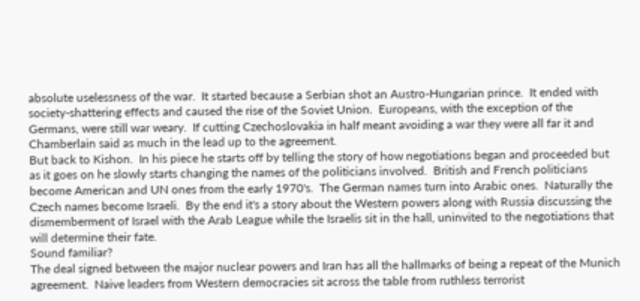absolute uselessness of the war.  It started because a Serbian shot an Austro-Hungarian prince.  It ended with society-shattering effects and caused the rise of the Soviet Union.  Europeans, with the exception of the Germans, were still war weary.  If cutting Czechoslovakia in half meant avoiding a war they were all far it and Chamberlain said as much in the lead up to the agreement.
But back to Kishon.  In his piece he starts off by telling the story of how negotiations began and proceeded but as it goes on he slowly starts changing the names of the politicians involved.  British and French politicians become American and UN ones from the early 1970's.  The German names turn into Arabic ones.  Naturally the Czech names become Israeli.  By the end it's a story about the Western powers along with Russia discussing the dismemberment of Israel with the Arab League while the Israelis sit in the hall, uninvited to the negotiations that will determine their fate.
Sound familiar?
The deal signed between the major nuclear powers and Iran has all the hallmarks of being a repeat of the Munich agreement.  Naive leaders from Western democracies sit across the table from ruthless terrorist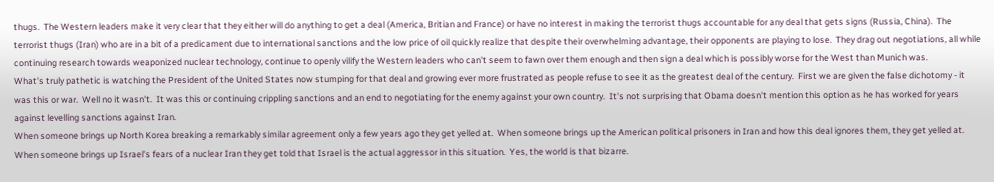thugs.  The Western leaders make it very clear that they either will do anything to get a deal (America, Britian and France) or have no interest in making the terrorist thugs accountable for any deal that gets signs (Russia, China).  The terrorist thugs (Iran) who are in a bit of a predicament due to international sanctions and the low price of oil quickly realize that despite their overwhelming advantage, their opponents are playing to lose.  They drag out negotiations, all while continuing research towards weaponized nuclear technology, continue to openly vilify the Western leaders who can't seem to fawn over them enough and then sign a deal which is possibly worse for the West than Munich was.
What's truly pathetic is watching the President of the United States now stumping for that deal and growing ever more frustrated as people refuse to see it as the greatest deal of the century.  First we are given the false dichotomy - it was this or war.  Well no it wasn't.  It was this or continuing crippling sanctions and an end to negotiating for the enemy against your own country.  It's not surprising that Obama doesn't mention this option as he has worked for years against levelling sanctions against Iran.
When someone brings up North Korea breaking a remarkably similar agreement only a few years ago they get yelled at.  When someone brings up the American political prisoners in Iran and how this deal ignores them, they get yelled at.  When someone brings up Israel's fears of a nuclear Iran they get told that Israel is the actual aggressor in this situation.  Yes, the world is that bizarre.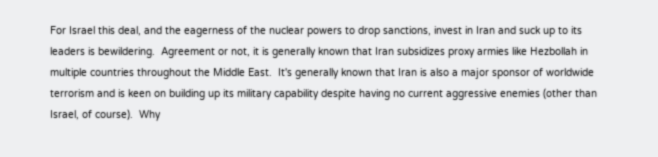For Israel this deal, and the eagerness of the nuclear powers to drop sanctions, invest in Iran and suck up to its leaders is bewildering.  Agreement or not, it is generally known that Iran subsidizes proxy armies like Hezbollah in multiple countries throughout the Middle East.  It's generally known that Iran is also a major sponsor of worldwide terrorism and is keen on building up its military capability despite having no current aggressive enemies (other than Israel, of course).  Why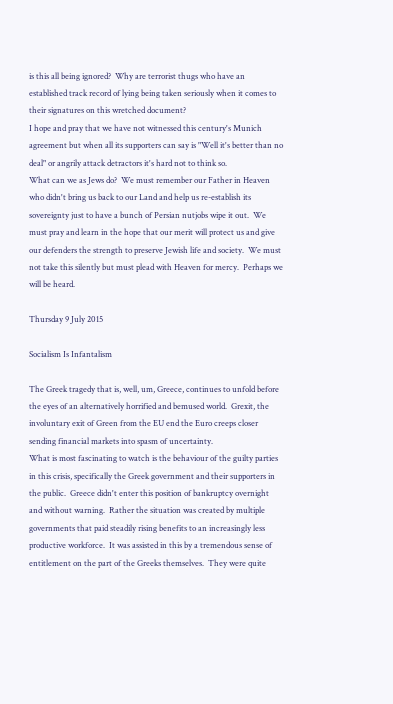is this all being ignored?  Why are terrorist thugs who have an established track record of lying being taken seriously when it comes to their signatures on this wretched document?
I hope and pray that we have not witnessed this century's Munich agreement but when all its supporters can say is "Well it's better than no deal" or angrily attack detractors it's hard not to think so.
What can we as Jews do?  We must remember our Father in Heaven who didn't bring us back to our Land and help us re-establish its sovereignty just to have a bunch of Persian nutjobs wipe it out.  We must pray and learn in the hope that our merit will protect us and give our defenders the strength to preserve Jewish life and society.  We must not take this silently but must plead with Heaven for mercy.  Perhaps we will be heard.

Thursday 9 July 2015

Socialism Is Infantalism

The Greek tragedy that is, well, um, Greece, continues to unfold before the eyes of an alternatively horrified and bemused world.  Grexit, the involuntary exit of Green from the EU end the Euro creeps closer sending financial markets into spasm of uncertainty.
What is most fascinating to watch is the behaviour of the guilty parties in this crisis, specifically the Greek government and their supporters in the public.  Greece didn't enter this position of bankruptcy overnight and without warning.  Rather the situation was created by multiple governments that paid steadily rising benefits to an increasingly less productive workforce.  It was assisted in this by a tremendous sense of entitlement on the part of the Greeks themselves.  They were quite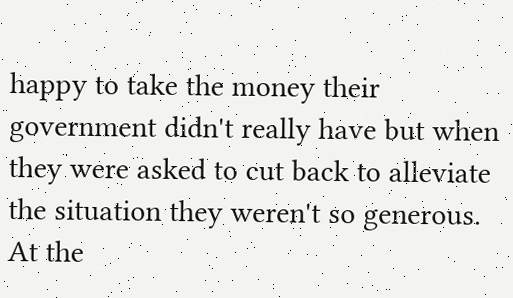happy to take the money their government didn't really have but when they were asked to cut back to alleviate the situation they weren't so generous.
At the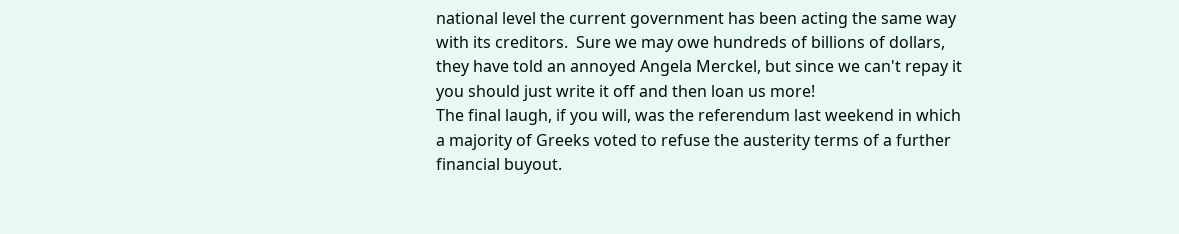national level the current government has been acting the same way with its creditors.  Sure we may owe hundreds of billions of dollars, they have told an annoyed Angela Merckel, but since we can't repay it you should just write it off and then loan us more!
The final laugh, if you will, was the referendum last weekend in which a majority of Greeks voted to refuse the austerity terms of a further financial buyout.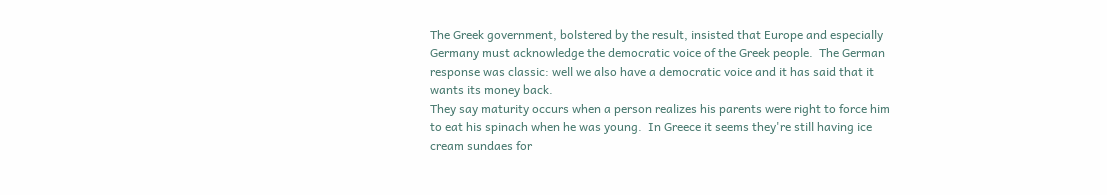The Greek government, bolstered by the result, insisted that Europe and especially Germany must acknowledge the democratic voice of the Greek people.  The German response was classic: well we also have a democratic voice and it has said that it wants its money back.
They say maturity occurs when a person realizes his parents were right to force him to eat his spinach when he was young.  In Greece it seems they're still having ice cream sundaes for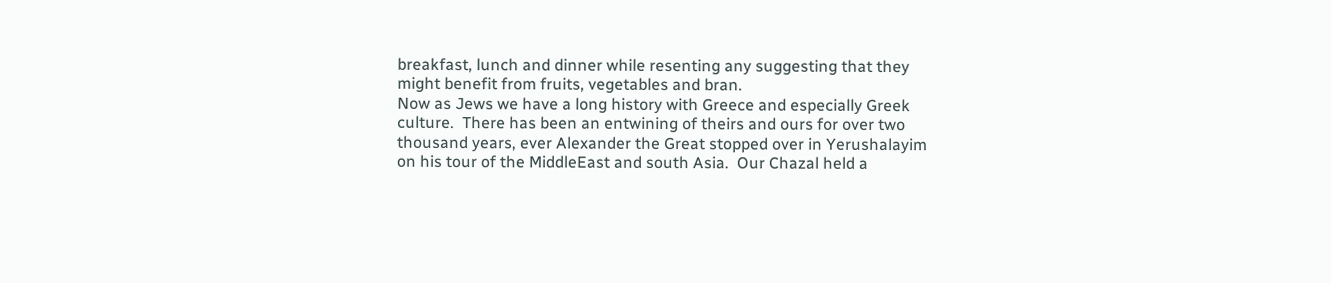breakfast, lunch and dinner while resenting any suggesting that they might benefit from fruits, vegetables and bran.
Now as Jews we have a long history with Greece and especially Greek culture.  There has been an entwining of theirs and ours for over two thousand years, ever Alexander the Great stopped over in Yerushalayim on his tour of the MiddleEast and south Asia.  Our Chazal held a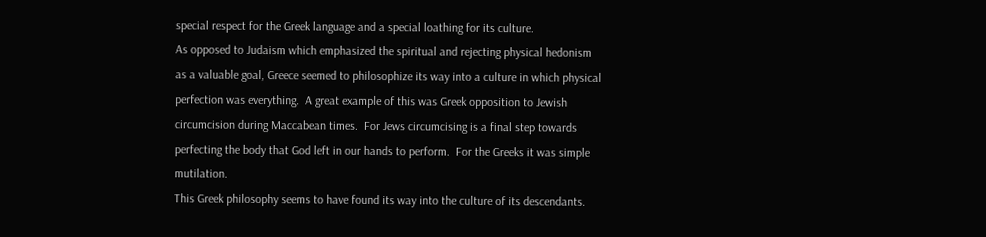special respect for the Greek language and a special loathing for its culture.
As opposed to Judaism which emphasized the spiritual and rejecting physical hedonism as a valuable goal, Greece seemed to philosophize its way into a culture in which physical perfection was everything.  A great example of this was Greek opposition to Jewish circumcision during Maccabean times.  For Jews circumcising is a final step towards perfecting the body that God left in our hands to perform.  For the Greeks it was simple mutilation.
This Greek philosophy seems to have found its way into the culture of its descendants.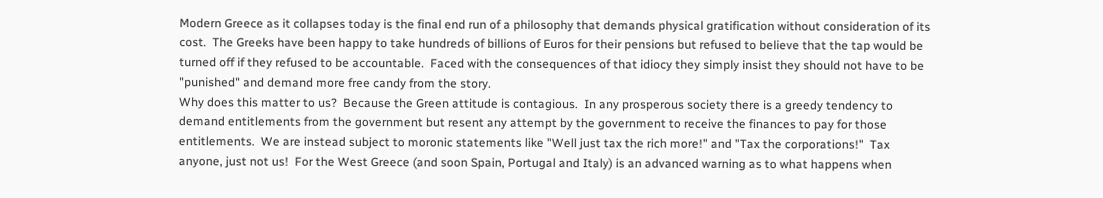Modern Greece as it collapses today is the final end run of a philosophy that demands physical gratification without consideration of its cost.  The Greeks have been happy to take hundreds of billions of Euros for their pensions but refused to believe that the tap would be turned off if they refused to be accountable.  Faced with the consequences of that idiocy they simply insist they should not have to be "punished" and demand more free candy from the story.
Why does this matter to us?  Because the Green attitude is contagious.  In any prosperous society there is a greedy tendency to demand entitlements from the government but resent any attempt by the government to receive the finances to pay for those entitlements.  We are instead subject to moronic statements like "Well just tax the rich more!" and "Tax the corporations!"  Tax anyone, just not us!  For the West Greece (and soon Spain, Portugal and Italy) is an advanced warning as to what happens when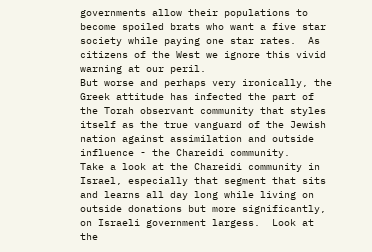governments allow their populations to become spoiled brats who want a five star society while paying one star rates.  As citizens of the West we ignore this vivid warning at our peril.
But worse and perhaps very ironically, the Greek attitude has infected the part of the Torah observant community that styles itself as the true vanguard of the Jewish nation against assimilation and outside influence - the Chareidi community.
Take a look at the Chareidi community in Israel, especially that segment that sits and learns all day long while living on outside donations but more significantly, on Israeli government largess.  Look at the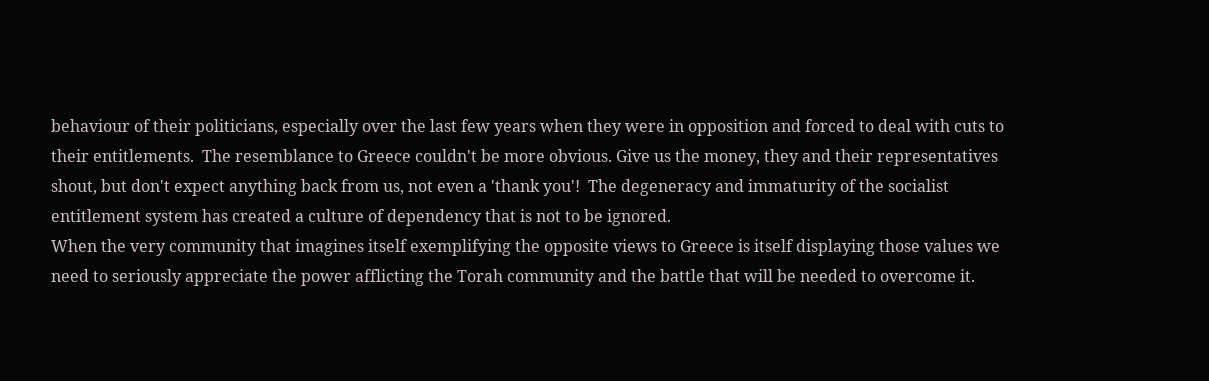behaviour of their politicians, especially over the last few years when they were in opposition and forced to deal with cuts to their entitlements.  The resemblance to Greece couldn't be more obvious. Give us the money, they and their representatives shout, but don't expect anything back from us, not even a 'thank you'!  The degeneracy and immaturity of the socialist entitlement system has created a culture of dependency that is not to be ignored.
When the very community that imagines itself exemplifying the opposite views to Greece is itself displaying those values we need to seriously appreciate the power afflicting the Torah community and the battle that will be needed to overcome it.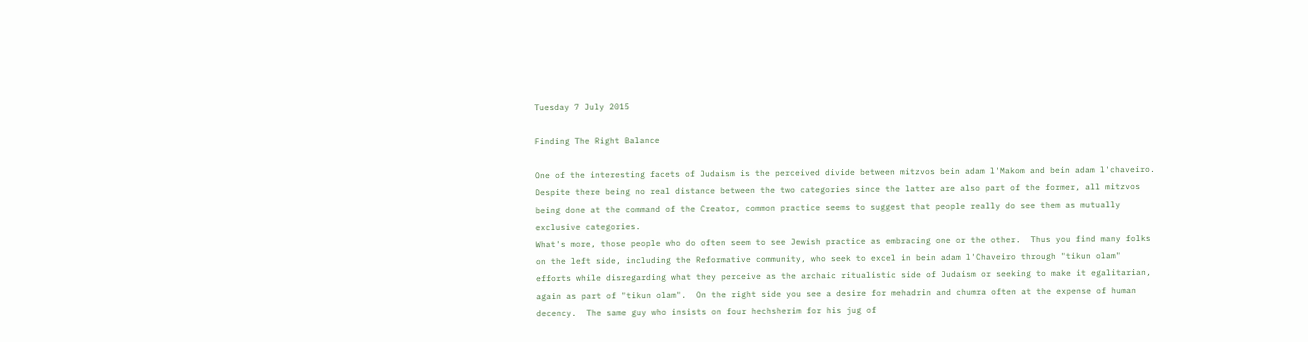Tuesday 7 July 2015

Finding The Right Balance

One of the interesting facets of Judaism is the perceived divide between mitzvos bein adam l'Makom and bein adam l'chaveiro.  Despite there being no real distance between the two categories since the latter are also part of the former, all mitzvos being done at the command of the Creator, common practice seems to suggest that people really do see them as mutually exclusive categories.
What's more, those people who do often seem to see Jewish practice as embracing one or the other.  Thus you find many folks on the left side, including the Reformative community, who seek to excel in bein adam l'Chaveiro through "tikun olam" efforts while disregarding what they perceive as the archaic ritualistic side of Judaism or seeking to make it egalitarian, again as part of "tikun olam".  On the right side you see a desire for mehadrin and chumra often at the expense of human decency.  The same guy who insists on four hechsherim for his jug of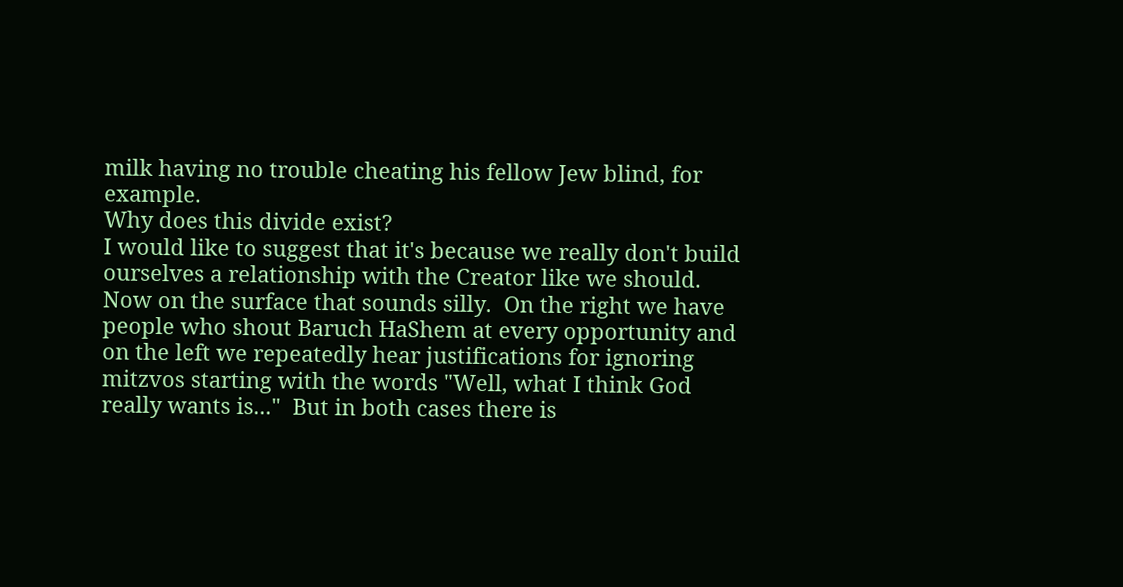milk having no trouble cheating his fellow Jew blind, for example.
Why does this divide exist?
I would like to suggest that it's because we really don't build ourselves a relationship with the Creator like we should.
Now on the surface that sounds silly.  On the right we have people who shout Baruch HaShem at every opportunity and on the left we repeatedly hear justifications for ignoring mitzvos starting with the words "Well, what I think God really wants is..."  But in both cases there is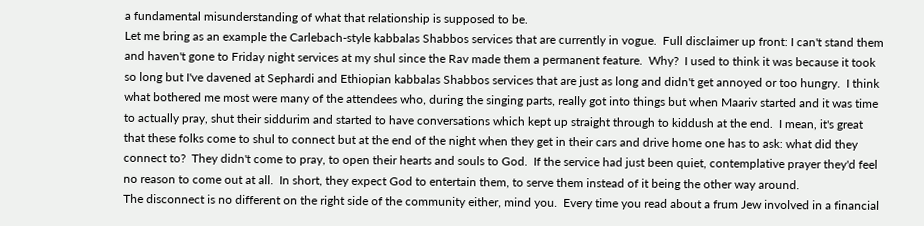a fundamental misunderstanding of what that relationship is supposed to be.
Let me bring as an example the Carlebach-style kabbalas Shabbos services that are currently in vogue.  Full disclaimer up front: I can't stand them and haven't gone to Friday night services at my shul since the Rav made them a permanent feature.  Why?  I used to think it was because it took so long but I've davened at Sephardi and Ethiopian kabbalas Shabbos services that are just as long and didn't get annoyed or too hungry.  I think what bothered me most were many of the attendees who, during the singing parts, really got into things but when Maariv started and it was time to actually pray, shut their siddurim and started to have conversations which kept up straight through to kiddush at the end.  I mean, it's great that these folks come to shul to connect but at the end of the night when they get in their cars and drive home one has to ask: what did they connect to?  They didn't come to pray, to open their hearts and souls to God.  If the service had just been quiet, contemplative prayer they'd feel no reason to come out at all.  In short, they expect God to entertain them, to serve them instead of it being the other way around.
The disconnect is no different on the right side of the community either, mind you.  Every time you read about a frum Jew involved in a financial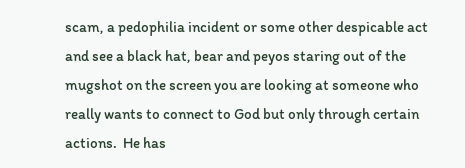scam, a pedophilia incident or some other despicable act and see a black hat, bear and peyos staring out of the mugshot on the screen you are looking at someone who really wants to connect to God but only through certain actions.  He has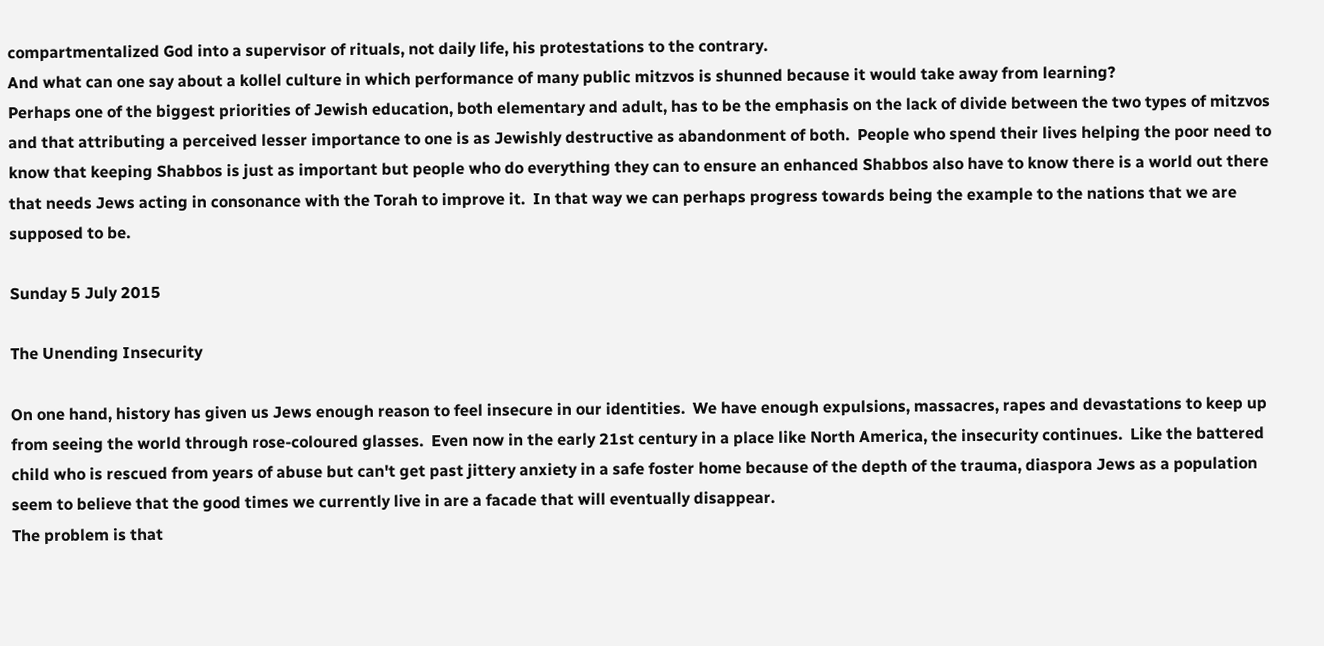compartmentalized God into a supervisor of rituals, not daily life, his protestations to the contrary.
And what can one say about a kollel culture in which performance of many public mitzvos is shunned because it would take away from learning?
Perhaps one of the biggest priorities of Jewish education, both elementary and adult, has to be the emphasis on the lack of divide between the two types of mitzvos and that attributing a perceived lesser importance to one is as Jewishly destructive as abandonment of both.  People who spend their lives helping the poor need to know that keeping Shabbos is just as important but people who do everything they can to ensure an enhanced Shabbos also have to know there is a world out there that needs Jews acting in consonance with the Torah to improve it.  In that way we can perhaps progress towards being the example to the nations that we are supposed to be.

Sunday 5 July 2015

The Unending Insecurity

On one hand, history has given us Jews enough reason to feel insecure in our identities.  We have enough expulsions, massacres, rapes and devastations to keep up from seeing the world through rose-coloured glasses.  Even now in the early 21st century in a place like North America, the insecurity continues.  Like the battered child who is rescued from years of abuse but can't get past jittery anxiety in a safe foster home because of the depth of the trauma, diaspora Jews as a population seem to believe that the good times we currently live in are a facade that will eventually disappear.
The problem is that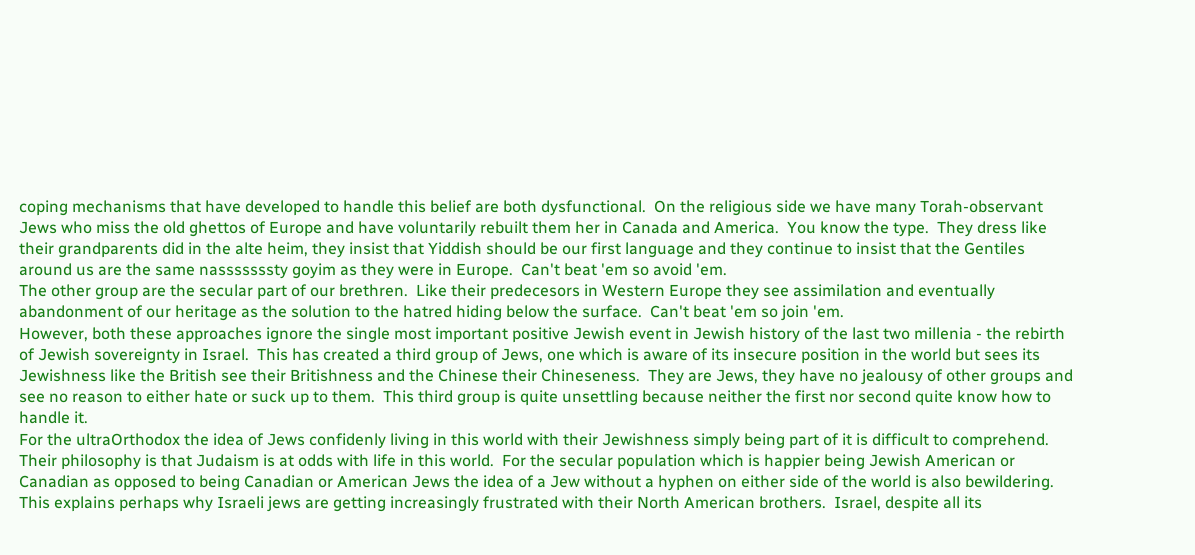coping mechanisms that have developed to handle this belief are both dysfunctional.  On the religious side we have many Torah-observant Jews who miss the old ghettos of Europe and have voluntarily rebuilt them her in Canada and America.  You know the type.  They dress like their grandparents did in the alte heim, they insist that Yiddish should be our first language and they continue to insist that the Gentiles around us are the same nasssssssty goyim as they were in Europe.  Can't beat 'em so avoid 'em.
The other group are the secular part of our brethren.  Like their predecesors in Western Europe they see assimilation and eventually abandonment of our heritage as the solution to the hatred hiding below the surface.  Can't beat 'em so join 'em.
However, both these approaches ignore the single most important positive Jewish event in Jewish history of the last two millenia - the rebirth of Jewish sovereignty in Israel.  This has created a third group of Jews, one which is aware of its insecure position in the world but sees its Jewishness like the British see their Britishness and the Chinese their Chineseness.  They are Jews, they have no jealousy of other groups and see no reason to either hate or suck up to them.  This third group is quite unsettling because neither the first nor second quite know how to handle it.
For the ultraOrthodox the idea of Jews confidenly living in this world with their Jewishness simply being part of it is difficult to comprehend.  Their philosophy is that Judaism is at odds with life in this world.  For the secular population which is happier being Jewish American or Canadian as opposed to being Canadian or American Jews the idea of a Jew without a hyphen on either side of the world is also bewildering.
This explains perhaps why Israeli jews are getting increasingly frustrated with their North American brothers.  Israel, despite all its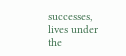successes, lives under the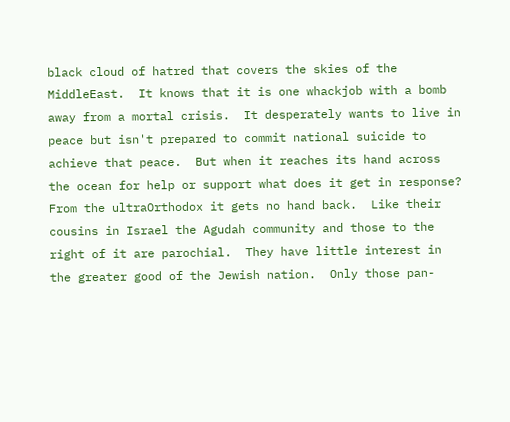black cloud of hatred that covers the skies of the MiddleEast.  It knows that it is one whackjob with a bomb away from a mortal crisis.  It desperately wants to live in peace but isn't prepared to commit national suicide to achieve that peace.  But when it reaches its hand across the ocean for help or support what does it get in response?
From the ultraOrthodox it gets no hand back.  Like their cousins in Israel the Agudah community and those to the right of it are parochial.  They have little interest in the greater good of the Jewish nation.  Only those pan-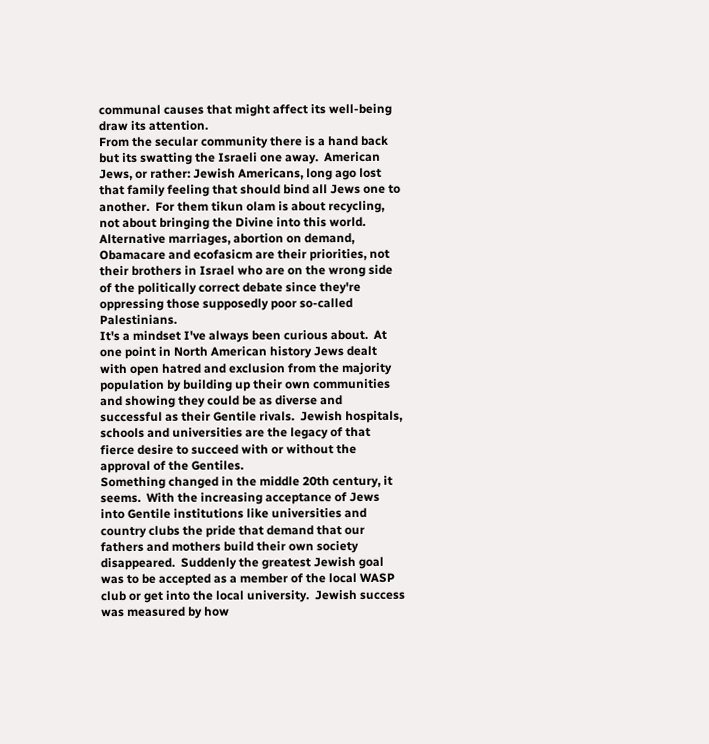communal causes that might affect its well-being draw its attention.
From the secular community there is a hand back but its swatting the Israeli one away.  American Jews, or rather: Jewish Americans, long ago lost that family feeling that should bind all Jews one to another.  For them tikun olam is about recycling, not about bringing the Divine into this world.  Alternative marriages, abortion on demand, Obamacare and ecofasicm are their priorities, not their brothers in Israel who are on the wrong side of the politically correct debate since they're oppressing those supposedly poor so-called Palestinians.
It's a mindset I've always been curious about.  At one point in North American history Jews dealt with open hatred and exclusion from the majority population by building up their own communities and showing they could be as diverse and successful as their Gentile rivals.  Jewish hospitals, schools and universities are the legacy of that fierce desire to succeed with or without the approval of the Gentiles.
Something changed in the middle 20th century, it seems.  With the increasing acceptance of Jews into Gentile institutions like universities and country clubs the pride that demand that our fathers and mothers build their own society disappeared.  Suddenly the greatest Jewish goal was to be accepted as a member of the local WASP club or get into the local university.  Jewish success was measured by how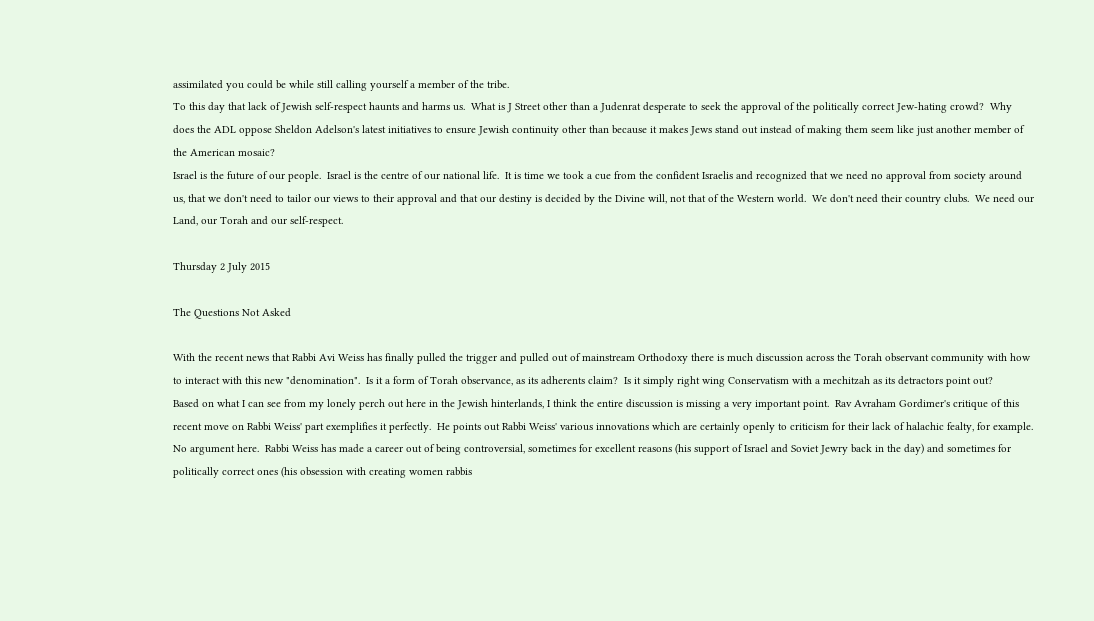assimilated you could be while still calling yourself a member of the tribe.
To this day that lack of Jewish self-respect haunts and harms us.  What is J Street other than a Judenrat desperate to seek the approval of the politically correct Jew-hating crowd?  Why does the ADL oppose Sheldon Adelson's latest initiatives to ensure Jewish continuity other than because it makes Jews stand out instead of making them seem like just another member of the American mosaic?
Israel is the future of our people.  Israel is the centre of our national life.  It is time we took a cue from the confident Israelis and recognized that we need no approval from society around us, that we don't need to tailor our views to their approval and that our destiny is decided by the Divine will, not that of the Western world.  We don't need their country clubs.  We need our Land, our Torah and our self-respect.

Thursday 2 July 2015

The Questions Not Asked

With the recent news that Rabbi Avi Weiss has finally pulled the trigger and pulled out of mainstream Orthodoxy there is much discussion across the Torah observant community with how to interact with this new "denomination".  Is it a form of Torah observance, as its adherents claim?  Is it simply right wing Conservatism with a mechitzah as its detractors point out?
Based on what I can see from my lonely perch out here in the Jewish hinterlands, I think the entire discussion is missing a very important point.  Rav Avraham Gordimer's critique of this recent move on Rabbi Weiss' part exemplifies it perfectly.  He points out Rabbi Weiss' various innovations which are certainly openly to criticism for their lack of halachic fealty, for example.  No argument here.  Rabbi Weiss has made a career out of being controversial, sometimes for excellent reasons (his support of Israel and Soviet Jewry back in the day) and sometimes for politically correct ones (his obsession with creating women rabbis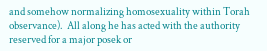and somehow normalizing homosexuality within Torah observance).  All along he has acted with the authority reserved for a major posek or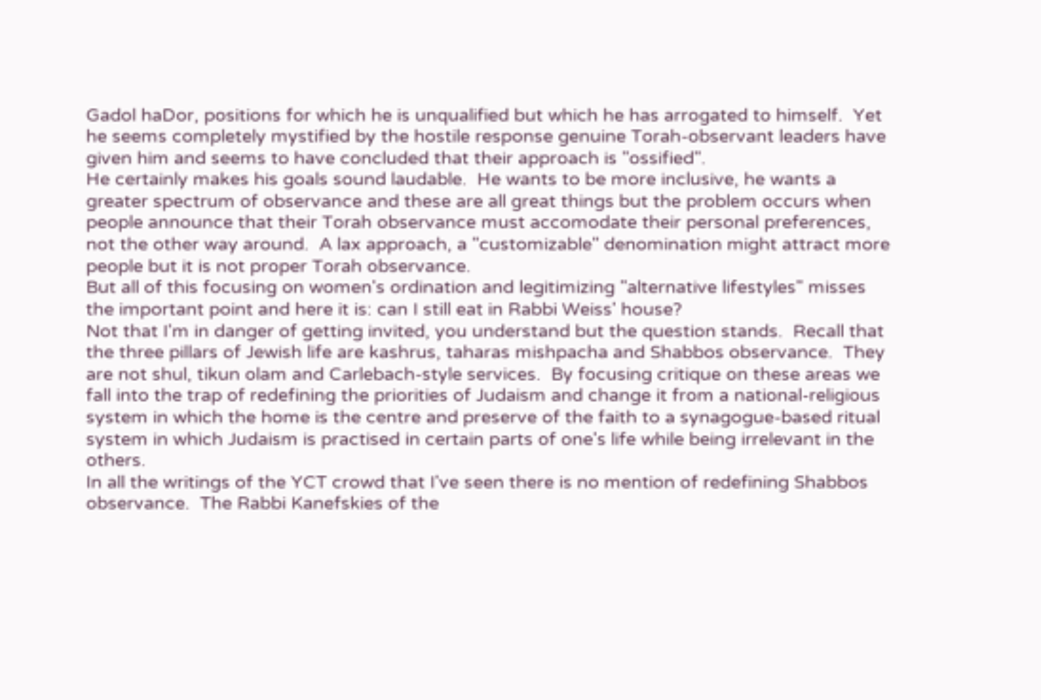Gadol haDor, positions for which he is unqualified but which he has arrogated to himself.  Yet he seems completely mystified by the hostile response genuine Torah-observant leaders have given him and seems to have concluded that their approach is "ossified".
He certainly makes his goals sound laudable.  He wants to be more inclusive, he wants a greater spectrum of observance and these are all great things but the problem occurs when people announce that their Torah observance must accomodate their personal preferences, not the other way around.  A lax approach, a "customizable" denomination might attract more people but it is not proper Torah observance.
But all of this focusing on women's ordination and legitimizing "alternative lifestyles" misses the important point and here it is: can I still eat in Rabbi Weiss' house?
Not that I'm in danger of getting invited, you understand but the question stands.  Recall that the three pillars of Jewish life are kashrus, taharas mishpacha and Shabbos observance.  They are not shul, tikun olam and Carlebach-style services.  By focusing critique on these areas we fall into the trap of redefining the priorities of Judaism and change it from a national-religious system in which the home is the centre and preserve of the faith to a synagogue-based ritual system in which Judaism is practised in certain parts of one's life while being irrelevant in the others.
In all the writings of the YCT crowd that I've seen there is no mention of redefining Shabbos observance.  The Rabbi Kanefskies of the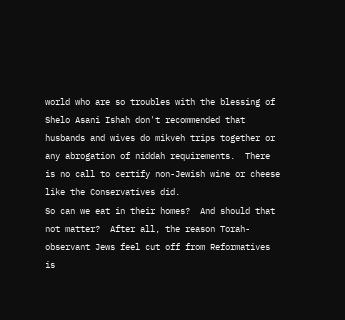world who are so troubles with the blessing of Shelo Asani Ishah don't recommended that husbands and wives do mikveh trips together or any abrogation of niddah requirements.  There is no call to certify non-Jewish wine or cheese like the Conservatives did.
So can we eat in their homes?  And should that not matter?  After all, the reason Torah-observant Jews feel cut off from Reformatives is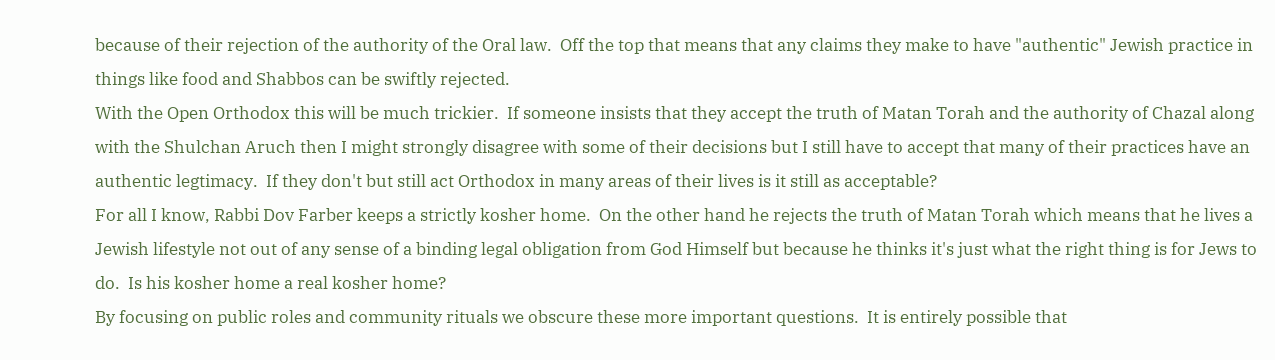because of their rejection of the authority of the Oral law.  Off the top that means that any claims they make to have "authentic" Jewish practice in things like food and Shabbos can be swiftly rejected.
With the Open Orthodox this will be much trickier.  If someone insists that they accept the truth of Matan Torah and the authority of Chazal along with the Shulchan Aruch then I might strongly disagree with some of their decisions but I still have to accept that many of their practices have an authentic legtimacy.  If they don't but still act Orthodox in many areas of their lives is it still as acceptable?
For all I know, Rabbi Dov Farber keeps a strictly kosher home.  On the other hand he rejects the truth of Matan Torah which means that he lives a Jewish lifestyle not out of any sense of a binding legal obligation from God Himself but because he thinks it's just what the right thing is for Jews to do.  Is his kosher home a real kosher home?
By focusing on public roles and community rituals we obscure these more important questions.  It is entirely possible that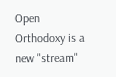Open Orthodoxy is a new "stream"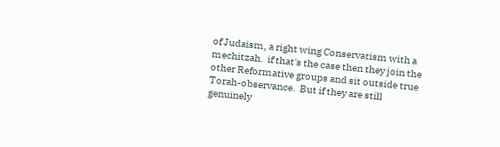of Judaism, a right wing Conservatism with a mechitzah.  if that's the case then they join the other Reformative groups and sit outside true Torah-observance.  But if they are still genuinely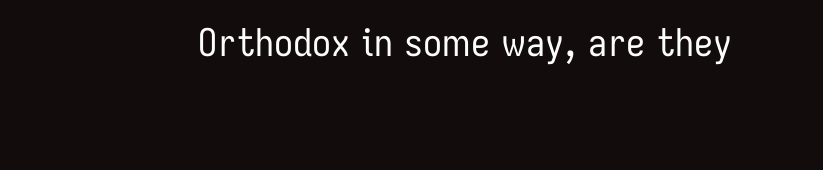Orthodox in some way, are they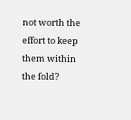not worth the effort to keep them within the fold?